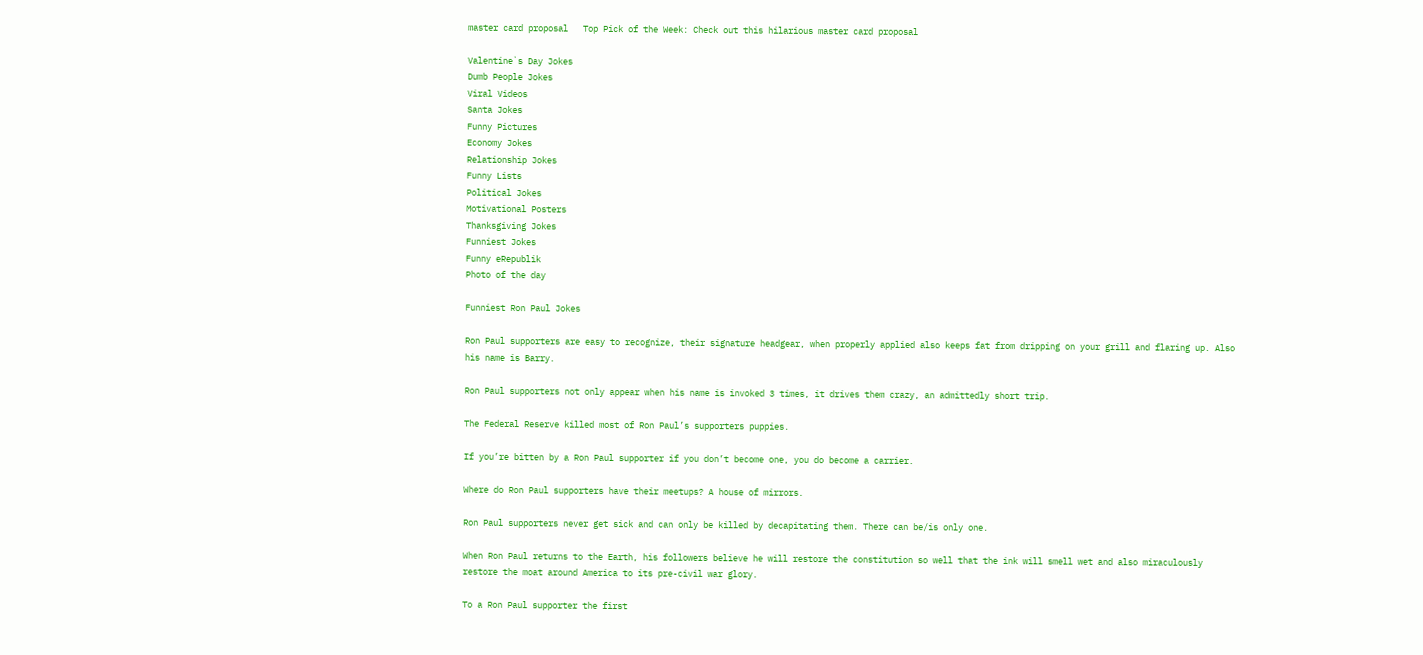master card proposal   Top Pick of the Week: Check out this hilarious master card proposal

Valentine`s Day Jokes
Dumb People Jokes
Viral Videos
Santa Jokes
Funny Pictures
Economy Jokes
Relationship Jokes
Funny Lists
Political Jokes
Motivational Posters
Thanksgiving Jokes
Funniest Jokes
Funny eRepublik
Photo of the day

Funniest Ron Paul Jokes

Ron Paul supporters are easy to recognize, their signature headgear, when properly applied also keeps fat from dripping on your grill and flaring up. Also his name is Barry.

Ron Paul supporters not only appear when his name is invoked 3 times, it drives them crazy, an admittedly short trip.

The Federal Reserve killed most of Ron Paul’s supporters puppies.

If you’re bitten by a Ron Paul supporter if you don’t become one, you do become a carrier.

Where do Ron Paul supporters have their meetups? A house of mirrors.

Ron Paul supporters never get sick and can only be killed by decapitating them. There can be/is only one.

When Ron Paul returns to the Earth, his followers believe he will restore the constitution so well that the ink will smell wet and also miraculously restore the moat around America to its pre-civil war glory.

To a Ron Paul supporter the first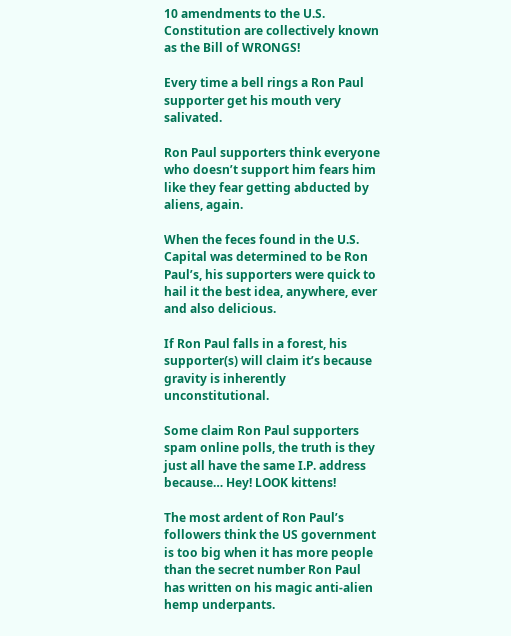10 amendments to the U.S. Constitution are collectively known as the Bill of WRONGS!

Every time a bell rings a Ron Paul supporter get his mouth very salivated.

Ron Paul supporters think everyone who doesn’t support him fears him like they fear getting abducted by aliens, again.

When the feces found in the U.S. Capital was determined to be Ron Paul’s, his supporters were quick to hail it the best idea, anywhere, ever and also delicious.

If Ron Paul falls in a forest, his supporter(s) will claim it’s because gravity is inherently unconstitutional.

Some claim Ron Paul supporters spam online polls, the truth is they just all have the same I.P. address because… Hey! LOOK kittens!

The most ardent of Ron Paul’s followers think the US government is too big when it has more people than the secret number Ron Paul has written on his magic anti-alien hemp underpants.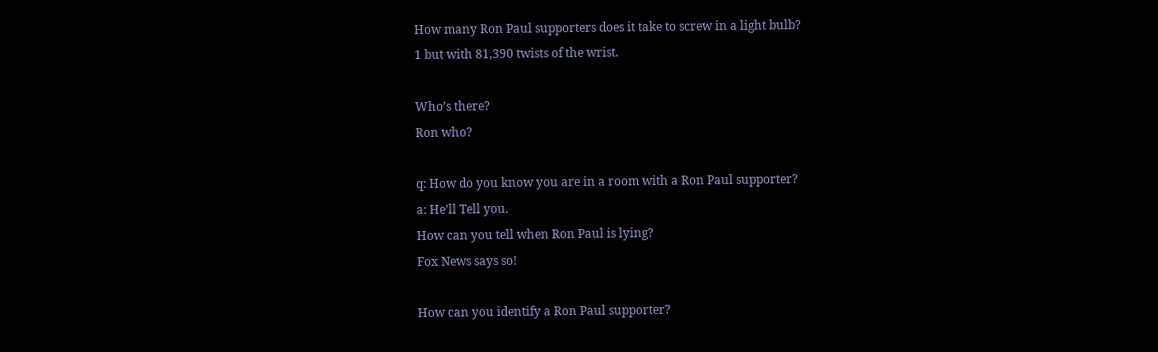How many Ron Paul supporters does it take to screw in a light bulb?
1 but with 81,390 twists of the wrist.

Who’s there?
Ron who?

q: How do you know you are in a room with a Ron Paul supporter?
a: He’ll Tell you.
How can you tell when Ron Paul is lying?
Fox News says so!

How can you identify a Ron Paul supporter?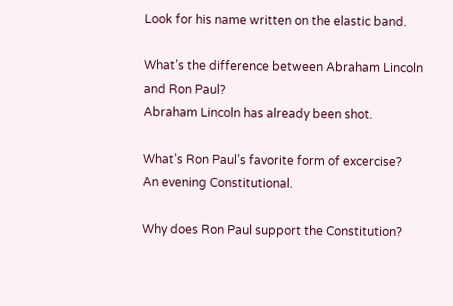Look for his name written on the elastic band.

What’s the difference between Abraham Lincoln and Ron Paul?
Abraham Lincoln has already been shot.

What’s Ron Paul’s favorite form of excercise?
An evening Constitutional.

Why does Ron Paul support the Constitution?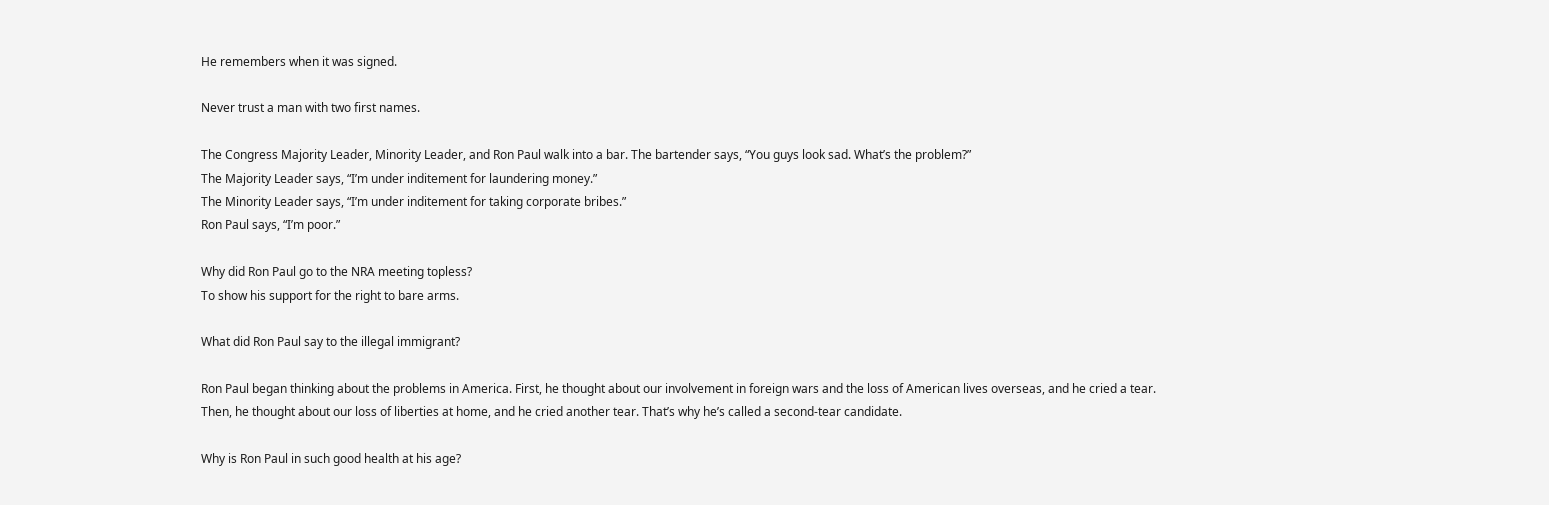He remembers when it was signed.

Never trust a man with two first names.

The Congress Majority Leader, Minority Leader, and Ron Paul walk into a bar. The bartender says, “You guys look sad. What’s the problem?”
The Majority Leader says, “I’m under inditement for laundering money.”
The Minority Leader says, “I’m under inditement for taking corporate bribes.”
Ron Paul says, “I’m poor.”

Why did Ron Paul go to the NRA meeting topless?
To show his support for the right to bare arms.

What did Ron Paul say to the illegal immigrant?

Ron Paul began thinking about the problems in America. First, he thought about our involvement in foreign wars and the loss of American lives overseas, and he cried a tear. Then, he thought about our loss of liberties at home, and he cried another tear. That’s why he’s called a second-tear candidate.

Why is Ron Paul in such good health at his age?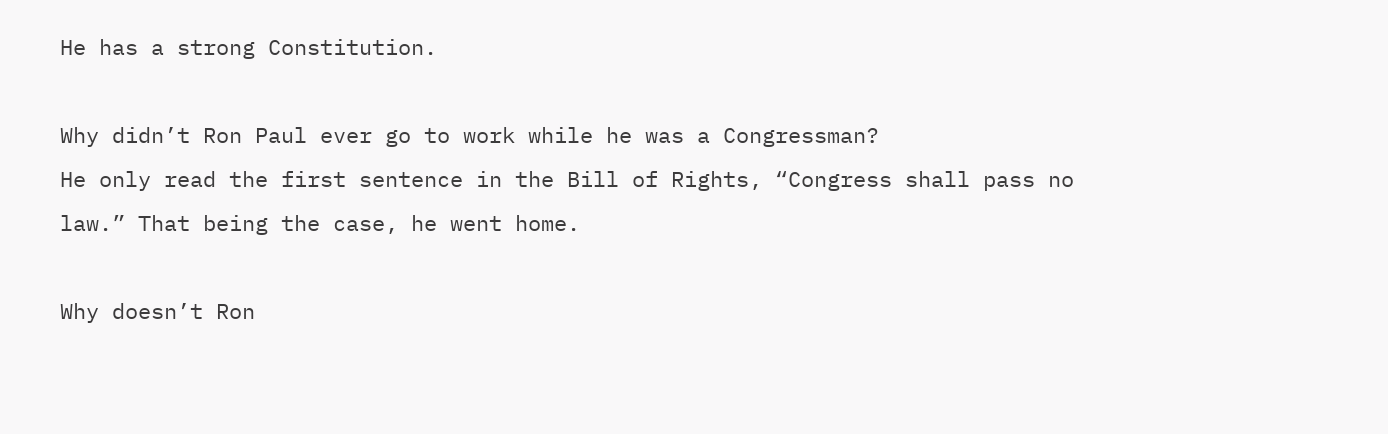He has a strong Constitution.

Why didn’t Ron Paul ever go to work while he was a Congressman?
He only read the first sentence in the Bill of Rights, “Congress shall pass no law.” That being the case, he went home.

Why doesn’t Ron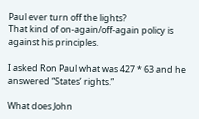Paul ever turn off the lights?
That kind of on-again/off-again policy is against his principles.

I asked Ron Paul what was 427 * 63 and he answered “States’ rights.”

What does John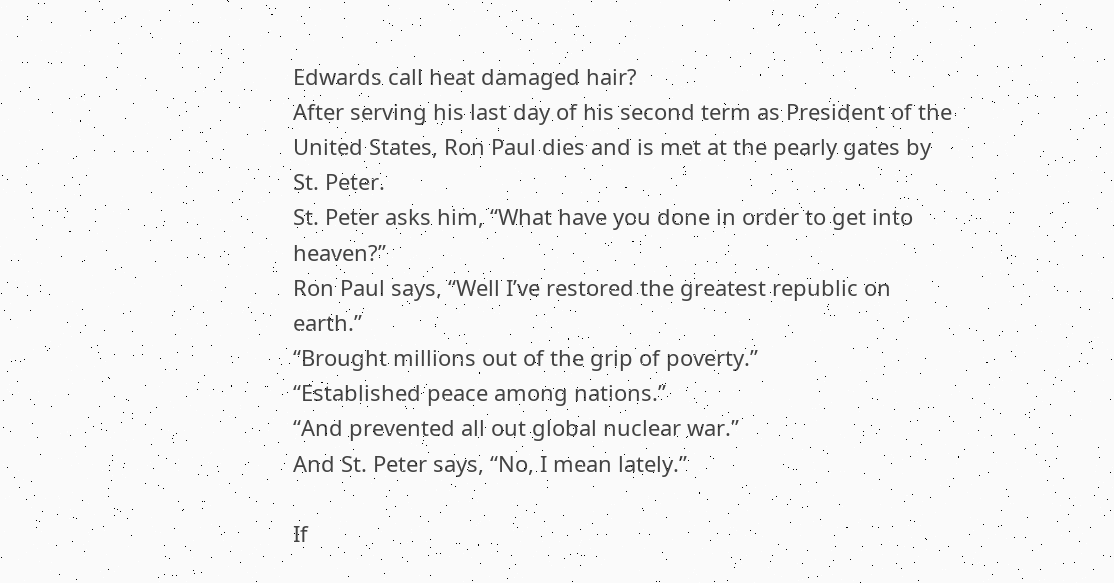Edwards call heat damaged hair?
After serving his last day of his second term as President of the United States, Ron Paul dies and is met at the pearly gates by St. Peter.
St. Peter asks him, “What have you done in order to get into heaven?”
Ron Paul says, “Well I’ve restored the greatest republic on earth.”
“Brought millions out of the grip of poverty.”
“Established peace among nations.”
“And prevented all out global nuclear war.”
And St. Peter says, “No, I mean lately.”

If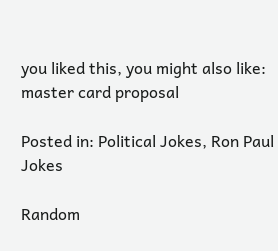you liked this, you might also like: master card proposal

Posted in: Political Jokes, Ron Paul Jokes

Random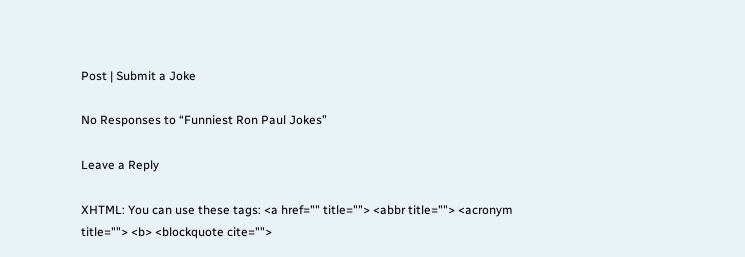Post | Submit a Joke

No Responses to “Funniest Ron Paul Jokes”

Leave a Reply

XHTML: You can use these tags: <a href="" title=""> <abbr title=""> <acronym title=""> <b> <blockquote cite="">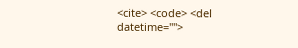<cite> <code> <del datetime="">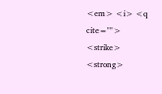<em> <i> <q cite=""> <strike> <strong>